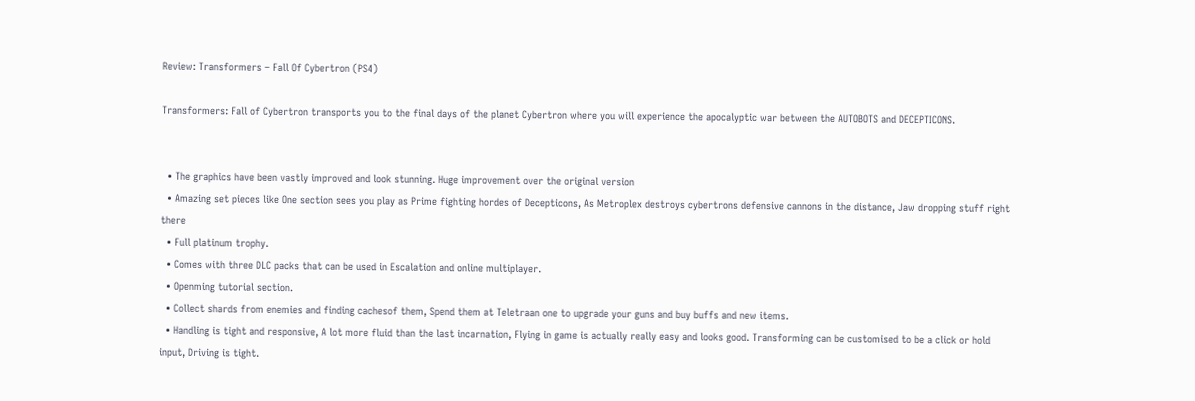Review: Transformers – Fall Of Cybertron (PS4)

Transformers: Fall of Cybertron transports you to the final days of the planet Cybertron where you will experience the apocalyptic war between the AUTOBOTS and DECEPTICONS.


  • The graphics have been vastly improved and look stunning. Huge improvement over the original version
  • Amazing set pieces like One section sees you play as Prime fighting hordes of Decepticons, As Metroplex destroys cybertrons defensive cannons in the distance, Jaw dropping stuff right there
  • Full platinum trophy.
  • Comes with three DLC packs that can be used in Escalation and online multiplayer.
  • Openming tutorial section.
  • Collect shards from enemies and finding cachesof them, Spend them at Teletraan one to upgrade your guns and buy buffs and new items.
  • Handling is tight and responsive, A lot more fluid than the last incarnation, Flying in game is actually really easy and looks good. Transforming can be customised to be a click or hold input, Driving is tight.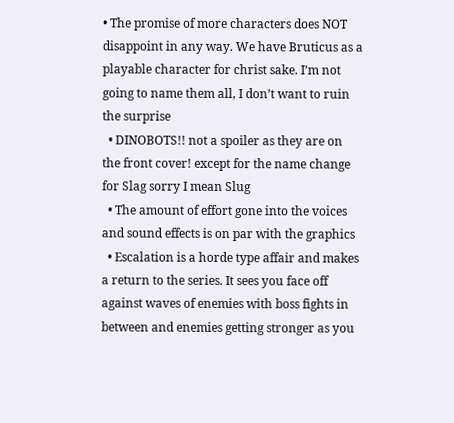• The promise of more characters does NOT disappoint in any way. We have Bruticus as a playable character for christ sake. I’m not going to name them all, I don’t want to ruin the surprise
  • DINOBOTS!! not a spoiler as they are on the front cover! except for the name change for Slag sorry I mean Slug
  • The amount of effort gone into the voices and sound effects is on par with the graphics
  • Escalation is a horde type affair and makes a return to the series. It sees you face off against waves of enemies with boss fights in between and enemies getting stronger as you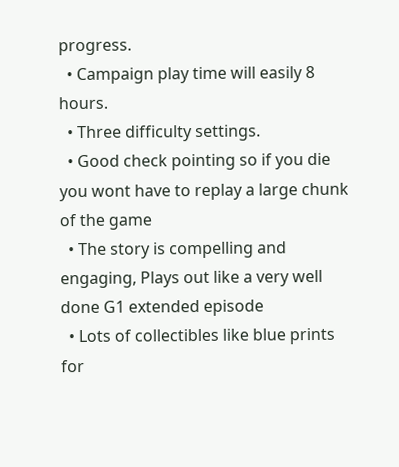progress.
  • Campaign play time will easily 8 hours.
  • Three difficulty settings.
  • Good check pointing so if you die you wont have to replay a large chunk of the game
  • The story is compelling and engaging, Plays out like a very well done G1 extended episode
  • Lots of collectibles like blue prints for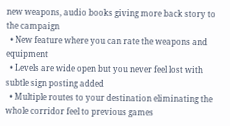new weapons, audio books giving more back story to the campaign
  • New feature where you can rate the weapons and equipment
  • Levels are wide open but you never feel lost with subtle sign posting added
  • Multiple routes to your destination eliminating the whole corridor feel to previous games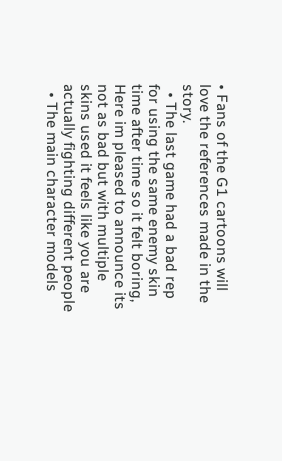• Fans of the G1 cartoons will love the references made in the story.
  • The last game had a bad rep for using the same enemy skin time after time so it felt boring, Here im pleased to announce its not as bad but with multiple skins used it feels like you are actually fighting different people
  • The main character models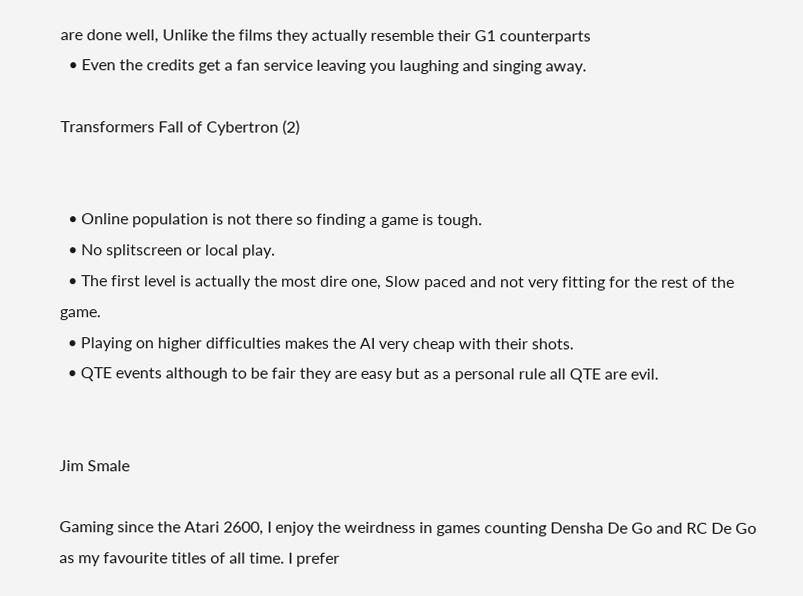are done well, Unlike the films they actually resemble their G1 counterparts
  • Even the credits get a fan service leaving you laughing and singing away.

Transformers Fall of Cybertron (2)


  • Online population is not there so finding a game is tough.
  • No splitscreen or local play.
  • The first level is actually the most dire one, Slow paced and not very fitting for the rest of the game.
  • Playing on higher difficulties makes the AI very cheap with their shots.
  • QTE events although to be fair they are easy but as a personal rule all QTE are evil.


Jim Smale

Gaming since the Atari 2600, I enjoy the weirdness in games counting Densha De Go and RC De Go as my favourite titles of all time. I prefer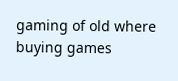gaming of old where buying games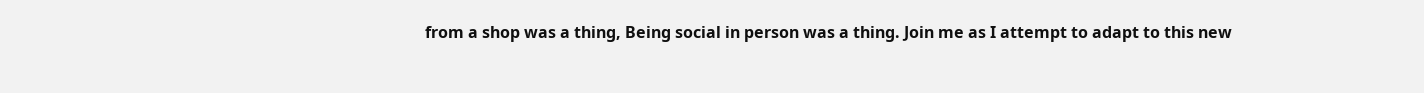from a shop was a thing, Being social in person was a thing. Join me as I attempt to adapt to this new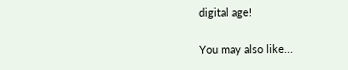digital age!

You may also like...